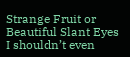Strange Fruit or Beautiful Slant Eyes
I shouldn’t even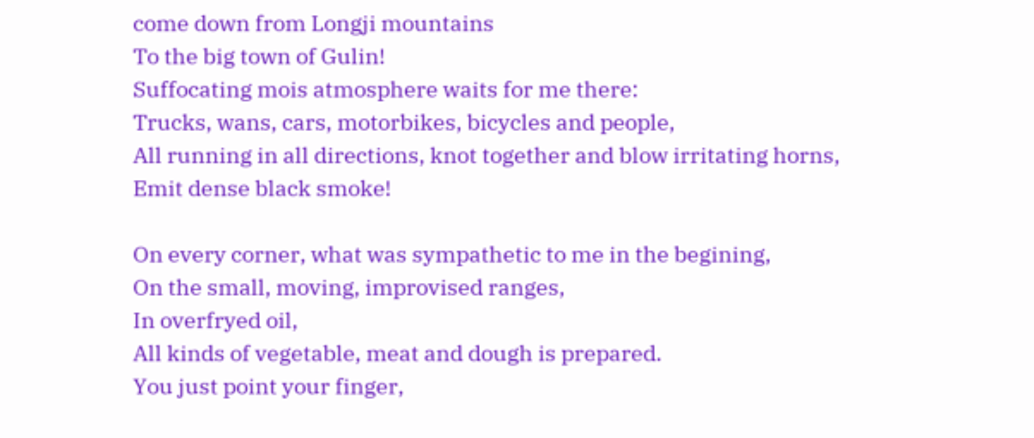come down from Longji mountains
To the big town of Gulin!
Suffocating mois atmosphere waits for me there:
Trucks, wans, cars, motorbikes, bicycles and people,
All running in all directions, knot together and blow irritating horns,
Emit dense black smoke!

On every corner, what was sympathetic to me in the begining,
On the small, moving, improvised ranges,
In overfryed oil,
All kinds of vegetable, meat and dough is prepared.
You just point your finger,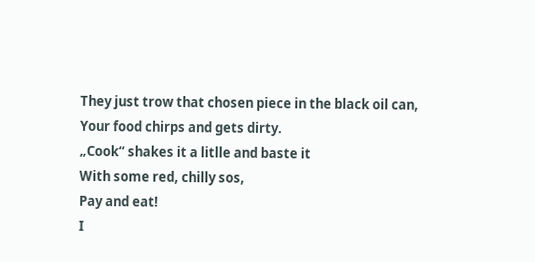They just trow that chosen piece in the black oil can,
Your food chirps and gets dirty.
„Cook“ shakes it a litlle and baste it
With some red, chilly sos,
Pay and eat!
I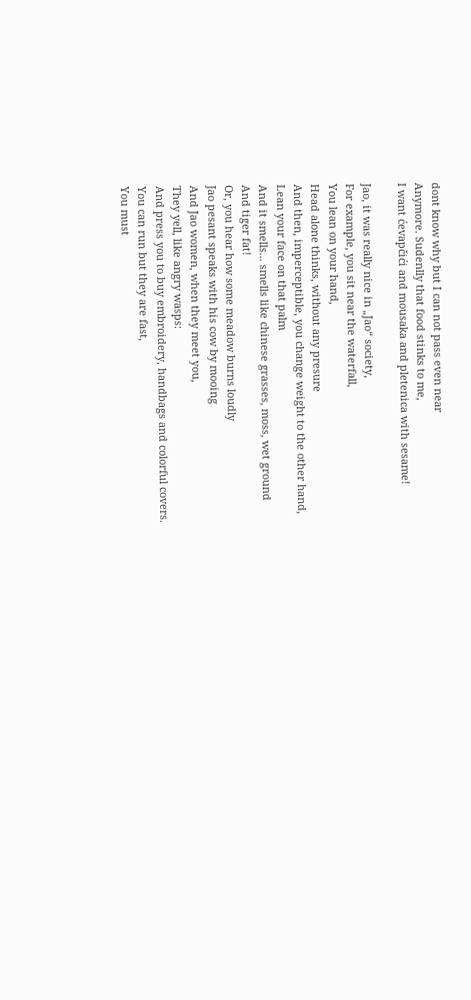dont know why but I can not pass even near
Anymore. Sudenlly that food stinks to me,
I want ćevapčići and mousaka and pletenica with sesame!

Jao, it was really nice in „Jao“ society,
For example, you sit near the waterfall,
You lean on your hand,
Head alone thinks, without any presure
And then, imperceptible, you change weight to the other hand,
Lean your face on that palm
And it smells... smells like chinese grasses, moss, wet ground
And tiger fat!
Or, you hear how some meadow burns loudly
Jao pesant speaks with his cow by mooing
And Jao women, when they meet you,
They yell, like angry wasps:
And press you to buy embroidery, handbags and colorful covers.
You can run but they are fast,
You must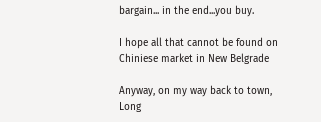bargain... in the end...you buy.

I hope all that cannot be found on Chiniese market in New Belgrade

Anyway, on my way back to town,
Long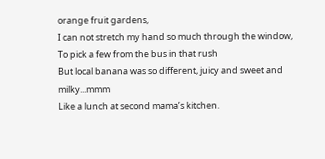orange fruit gardens,
I can not stretch my hand so much through the window,
To pick a few from the bus in that rush
But local banana was so different, juicy and sweet and milky...mmm
Like a lunch at second mama’s kitchen.